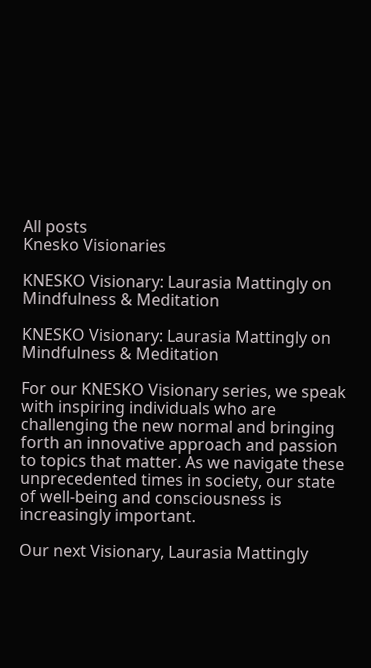All posts
Knesko Visionaries

KNESKO Visionary: Laurasia Mattingly on Mindfulness & Meditation

KNESKO Visionary: Laurasia Mattingly on Mindfulness & Meditation

For our KNESKO Visionary series, we speak with inspiring individuals who are challenging the new normal and bringing forth an innovative approach and passion to topics that matter. As we navigate these unprecedented times in society, our state of well-being and consciousness is increasingly important.

Our next Visionary, Laurasia Mattingly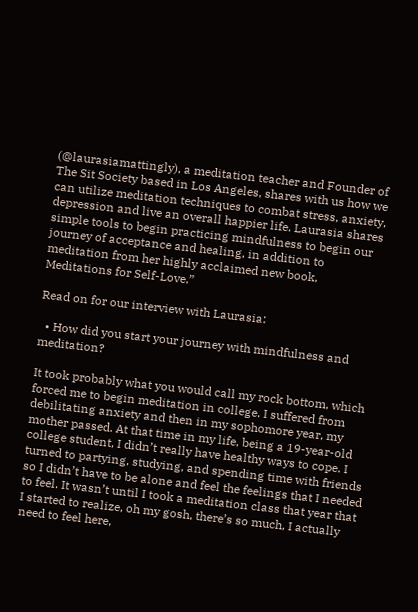(@laurasiamattingly), a meditation teacher and Founder of The Sit Society based in Los Angeles, shares with us how we can utilize meditation techniques to combat stress, anxiety, depression and live an overall happier life. Laurasia shares simple tools to begin practicing mindfulness to begin our journey of acceptance and healing, in addition to meditation from her highly acclaimed new book, Meditations for Self-Love.”

Read on for our interview with Laurasia:

  • How did you start your journey with mindfulness and meditation?

It took probably what you would call my rock bottom, which forced me to begin meditation in college. I suffered from debilitating anxiety and then in my sophomore year, my mother passed. At that time in my life, being a 19-year-old college student, I didn’t really have healthy ways to cope. I turned to partying, studying, and spending time with friends so I didn’t have to be alone and feel the feelings that I needed to feel. It wasn’t until I took a meditation class that year that I started to realize, oh my gosh, there’s so much, I actually need to feel here,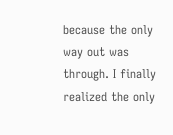because the only way out was through. I finally realized the only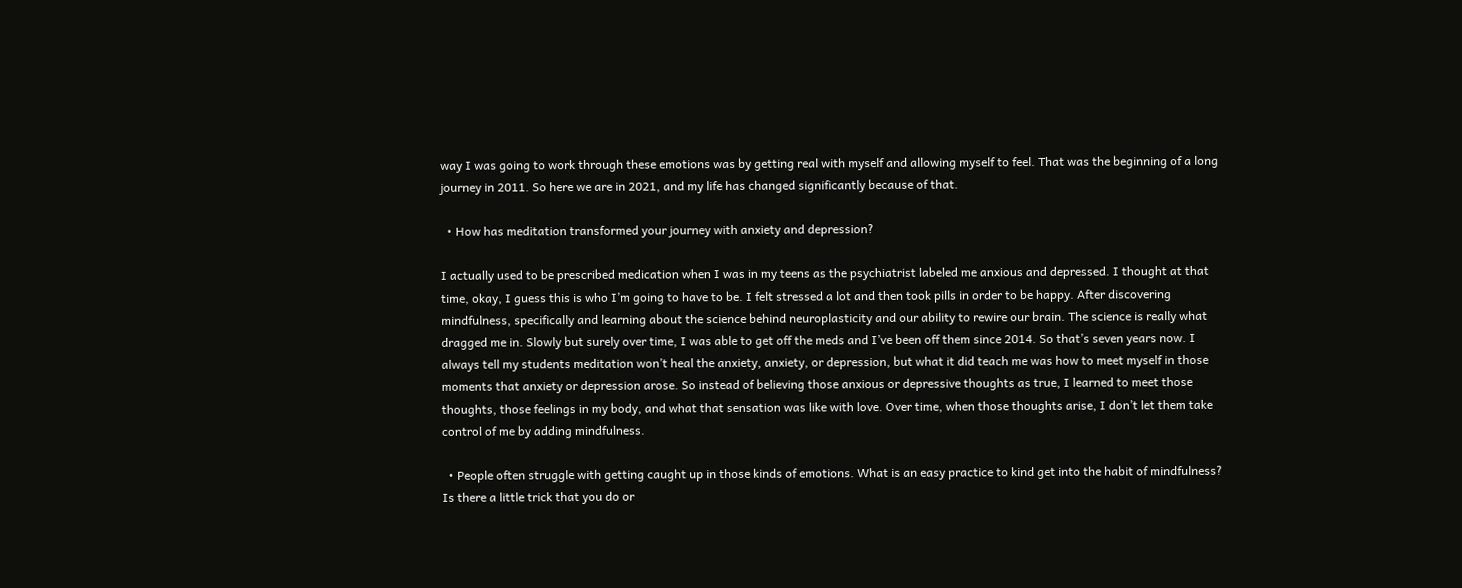way I was going to work through these emotions was by getting real with myself and allowing myself to feel. That was the beginning of a long journey in 2011. So here we are in 2021, and my life has changed significantly because of that.

  • How has meditation transformed your journey with anxiety and depression?

I actually used to be prescribed medication when I was in my teens as the psychiatrist labeled me anxious and depressed. I thought at that time, okay, I guess this is who I’m going to have to be. I felt stressed a lot and then took pills in order to be happy. After discovering mindfulness, specifically and learning about the science behind neuroplasticity and our ability to rewire our brain. The science is really what dragged me in. Slowly but surely over time, I was able to get off the meds and I’ve been off them since 2014. So that’s seven years now. I always tell my students meditation won’t heal the anxiety, anxiety, or depression, but what it did teach me was how to meet myself in those moments that anxiety or depression arose. So instead of believing those anxious or depressive thoughts as true, I learned to meet those thoughts, those feelings in my body, and what that sensation was like with love. Over time, when those thoughts arise, I don’t let them take control of me by adding mindfulness.

  • People often struggle with getting caught up in those kinds of emotions. What is an easy practice to kind get into the habit of mindfulness? Is there a little trick that you do or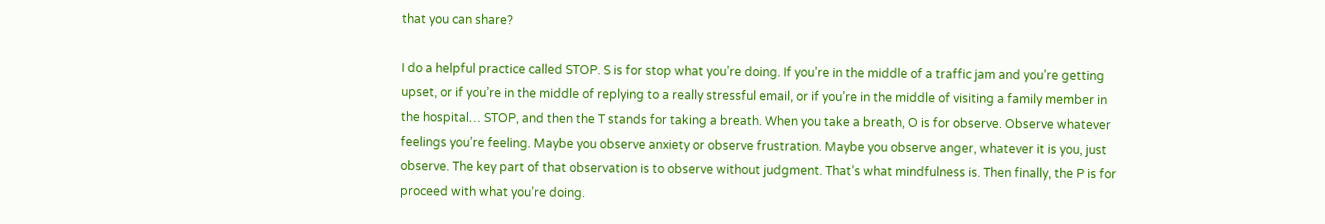that you can share?

I do a helpful practice called STOP. S is for stop what you’re doing. If you’re in the middle of a traffic jam and you’re getting upset, or if you’re in the middle of replying to a really stressful email, or if you’re in the middle of visiting a family member in the hospital… STOP, and then the T stands for taking a breath. When you take a breath, O is for observe. Observe whatever feelings you’re feeling. Maybe you observe anxiety or observe frustration. Maybe you observe anger, whatever it is you, just observe. The key part of that observation is to observe without judgment. That’s what mindfulness is. Then finally, the P is for proceed with what you’re doing.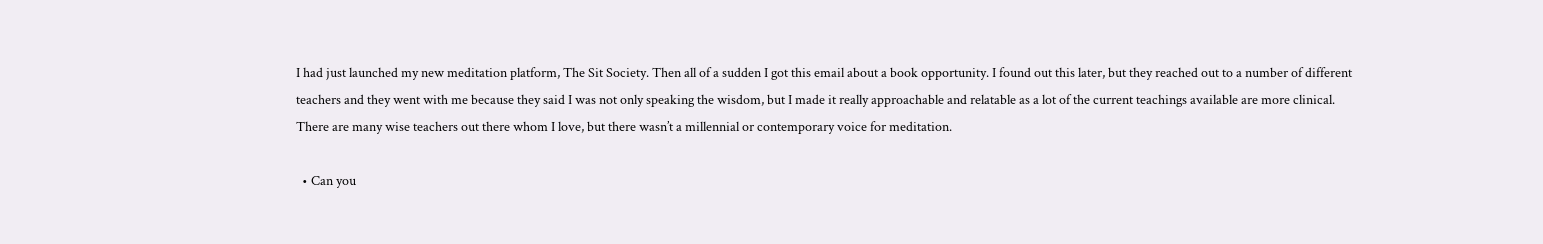I had just launched my new meditation platform, The Sit Society. Then all of a sudden I got this email about a book opportunity. I found out this later, but they reached out to a number of different teachers and they went with me because they said I was not only speaking the wisdom, but I made it really approachable and relatable as a lot of the current teachings available are more clinical. There are many wise teachers out there whom I love, but there wasn’t a millennial or contemporary voice for meditation.

  • Can you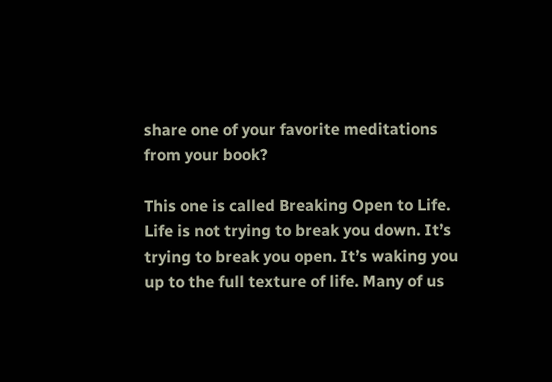share one of your favorite meditations from your book?

This one is called Breaking Open to Life. Life is not trying to break you down. It’s trying to break you open. It’s waking you up to the full texture of life. Many of us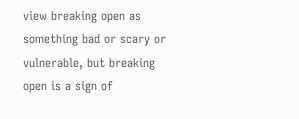view breaking open as something bad or scary or vulnerable, but breaking open is a sign of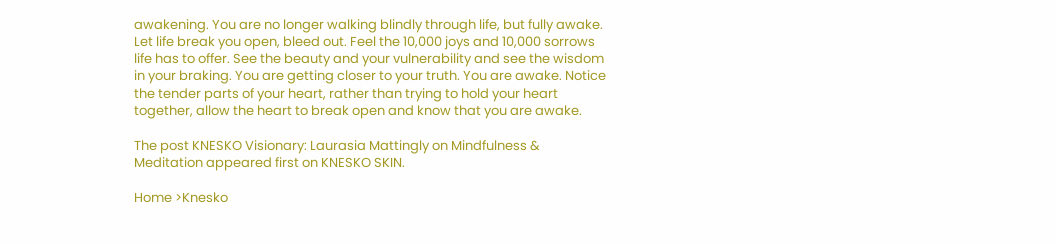awakening. You are no longer walking blindly through life, but fully awake. Let life break you open, bleed out. Feel the 10,000 joys and 10,000 sorrows life has to offer. See the beauty and your vulnerability and see the wisdom in your braking. You are getting closer to your truth. You are awake. Notice the tender parts of your heart, rather than trying to hold your heart together, allow the heart to break open and know that you are awake.

The post KNESKO Visionary: Laurasia Mattingly on Mindfulness & Meditation appeared first on KNESKO SKIN.

Home >Knesko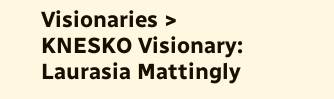Visionaries > KNESKO Visionary: Laurasia Mattingly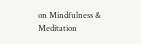on Mindfulness & Meditation